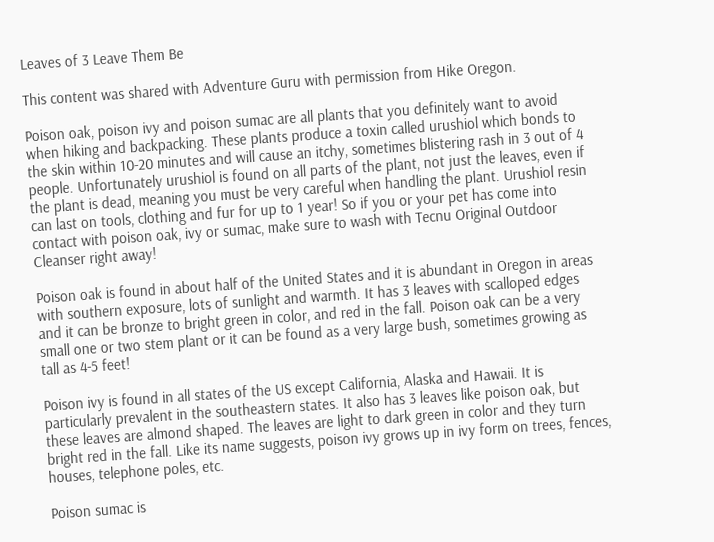Leaves of 3 Leave Them Be

This content was shared with Adventure Guru with permission from Hike Oregon.

Poison oak, poison ivy and poison sumac are all plants that you definitely want to avoid when hiking and backpacking. These plants produce a toxin called urushiol which bonds to the skin within 10-20 minutes and will cause an itchy, sometimes blistering rash in 3 out of 4 people. Unfortunately urushiol is found on all parts of the plant, not just the leaves, even if the plant is dead, meaning you must be very careful when handling the plant. Urushiol resin can last on tools, clothing and fur for up to 1 year! So if you or your pet has come into contact with poison oak, ivy or sumac, make sure to wash with Tecnu Original Outdoor Cleanser right away!

Poison oak is found in about half of the United States and it is abundant in Oregon in areas with southern exposure, lots of sunlight and warmth. It has 3 leaves with scalloped edges and it can be bronze to bright green in color, and red in the fall. Poison oak can be a very small one or two stem plant or it can be found as a very large bush, sometimes growing as tall as 4-5 feet!

Poison ivy is found in all states of the US except California, Alaska and Hawaii. It is particularly prevalent in the southeastern states. It also has 3 leaves like poison oak, but these leaves are almond shaped. The leaves are light to dark green in color and they turn bright red in the fall. Like its name suggests, poison ivy grows up in ivy form on trees, fences, houses, telephone poles, etc.

Poison sumac is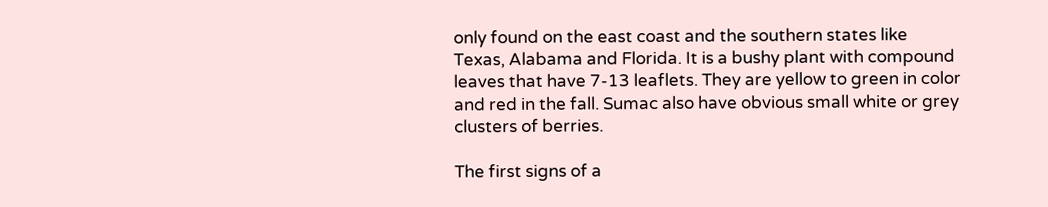only found on the east coast and the southern states like Texas, Alabama and Florida. It is a bushy plant with compound leaves that have 7-13 leaflets. They are yellow to green in color and red in the fall. Sumac also have obvious small white or grey clusters of berries.

The first signs of a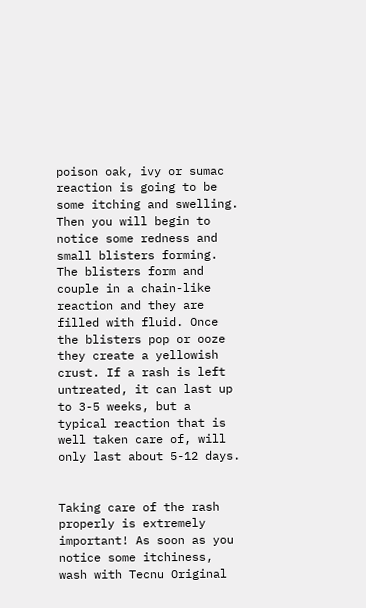poison oak, ivy or sumac reaction is going to be some itching and swelling. Then you will begin to notice some redness and small blisters forming. The blisters form and couple in a chain-like reaction and they are filled with fluid. Once the blisters pop or ooze they create a yellowish crust. If a rash is left untreated, it can last up to 3-5 weeks, but a typical reaction that is well taken care of, will only last about 5-12 days.


Taking care of the rash properly is extremely important! As soon as you notice some itchiness, wash with Tecnu Original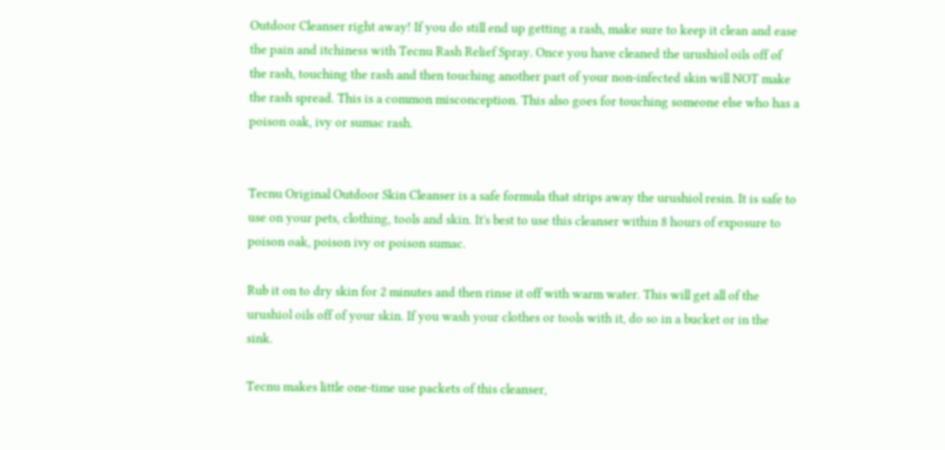Outdoor Cleanser right away! If you do still end up getting a rash, make sure to keep it clean and ease the pain and itchiness with Tecnu Rash Relief Spray. Once you have cleaned the urushiol oils off of the rash, touching the rash and then touching another part of your non-infected skin will NOT make the rash spread. This is a common misconception. This also goes for touching someone else who has a poison oak, ivy or sumac rash.


Tecnu Original Outdoor Skin Cleanser is a safe formula that strips away the urushiol resin. It is safe to use on your pets, clothing, tools and skin. It's best to use this cleanser within 8 hours of exposure to poison oak, poison ivy or poison sumac.

Rub it on to dry skin for 2 minutes and then rinse it off with warm water. This will get all of the urushiol oils off of your skin. If you wash your clothes or tools with it, do so in a bucket or in the sink.

Tecnu makes little one-time use packets of this cleanser,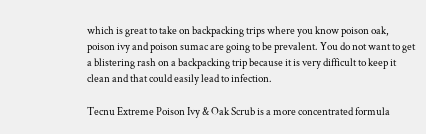which is great to take on backpacking trips where you know poison oak, poison ivy and poison sumac are going to be prevalent. You do not want to get a blistering rash on a backpacking trip because it is very difficult to keep it clean and that could easily lead to infection.

Tecnu Extreme Poison Ivy & Oak Scrub is a more concentrated formula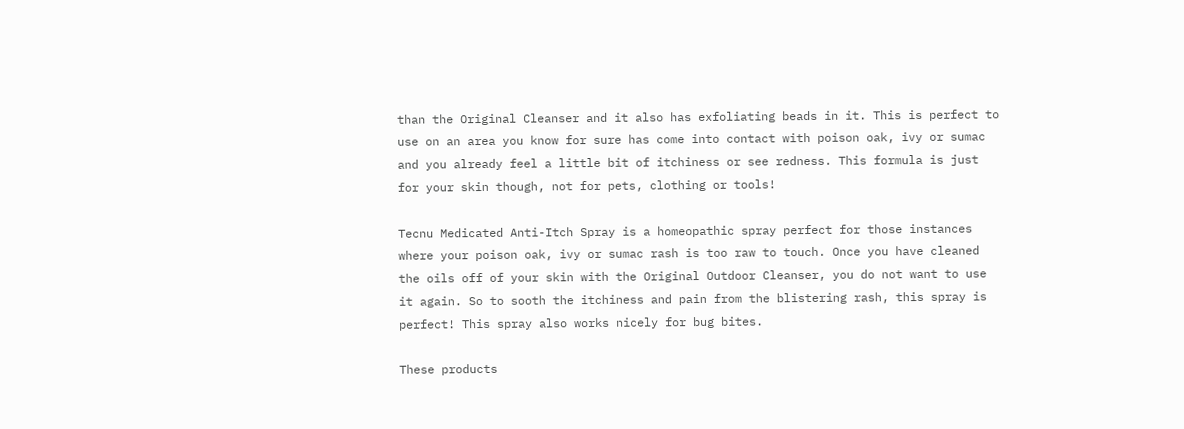than the Original Cleanser and it also has exfoliating beads in it. This is perfect to use on an area you know for sure has come into contact with poison oak, ivy or sumac and you already feel a little bit of itchiness or see redness. This formula is just for your skin though, not for pets, clothing or tools!

Tecnu Medicated Anti-Itch Spray is a homeopathic spray perfect for those instances where your poison oak, ivy or sumac rash is too raw to touch. Once you have cleaned the oils off of your skin with the Original Outdoor Cleanser, you do not want to use it again. So to sooth the itchiness and pain from the blistering rash, this spray is perfect! This spray also works nicely for bug bites.

These products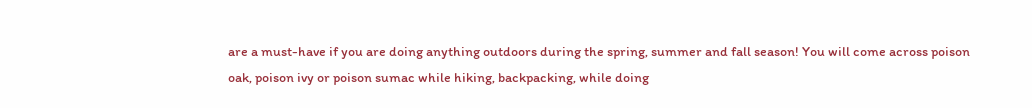are a must-have if you are doing anything outdoors during the spring, summer and fall season! You will come across poison oak, poison ivy or poison sumac while hiking, backpacking, while doing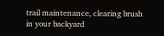trail maintenance, clearing brush in your backyard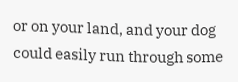or on your land, and your dog could easily run through some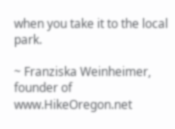when you take it to the local park.

~ Franziska Weinheimer, founder of www.HikeOregon.net